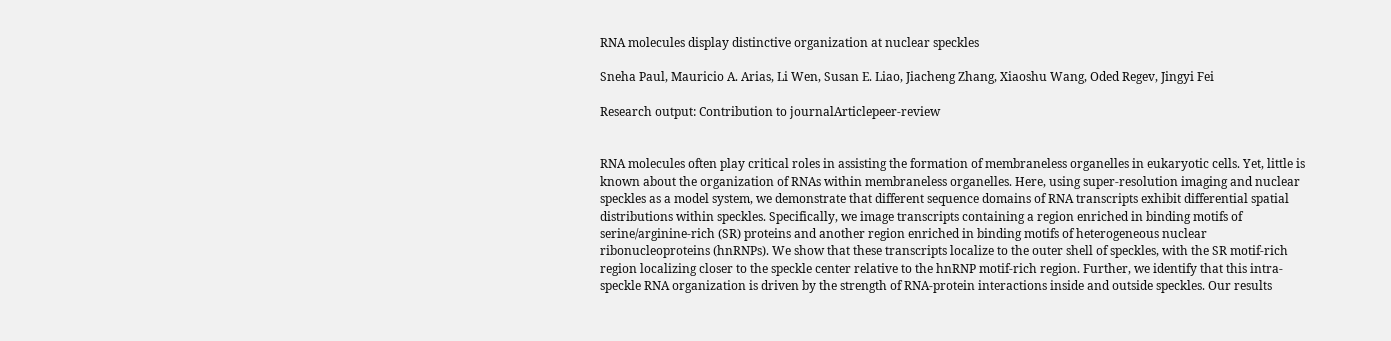RNA molecules display distinctive organization at nuclear speckles

Sneha Paul, Mauricio A. Arias, Li Wen, Susan E. Liao, Jiacheng Zhang, Xiaoshu Wang, Oded Regev, Jingyi Fei

Research output: Contribution to journalArticlepeer-review


RNA molecules often play critical roles in assisting the formation of membraneless organelles in eukaryotic cells. Yet, little is known about the organization of RNAs within membraneless organelles. Here, using super-resolution imaging and nuclear speckles as a model system, we demonstrate that different sequence domains of RNA transcripts exhibit differential spatial distributions within speckles. Specifically, we image transcripts containing a region enriched in binding motifs of serine/arginine-rich (SR) proteins and another region enriched in binding motifs of heterogeneous nuclear ribonucleoproteins (hnRNPs). We show that these transcripts localize to the outer shell of speckles, with the SR motif-rich region localizing closer to the speckle center relative to the hnRNP motif-rich region. Further, we identify that this intra-speckle RNA organization is driven by the strength of RNA-protein interactions inside and outside speckles. Our results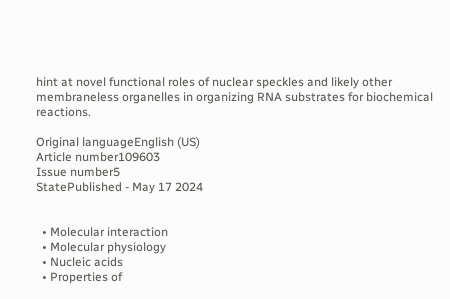hint at novel functional roles of nuclear speckles and likely other membraneless organelles in organizing RNA substrates for biochemical reactions.

Original languageEnglish (US)
Article number109603
Issue number5
StatePublished - May 17 2024


  • Molecular interaction
  • Molecular physiology
  • Nucleic acids
  • Properties of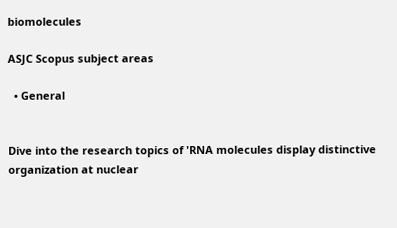biomolecules

ASJC Scopus subject areas

  • General


Dive into the research topics of 'RNA molecules display distinctive organization at nuclear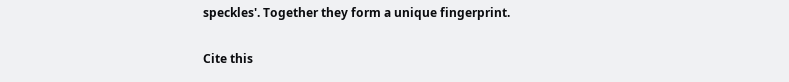speckles'. Together they form a unique fingerprint.

Cite this